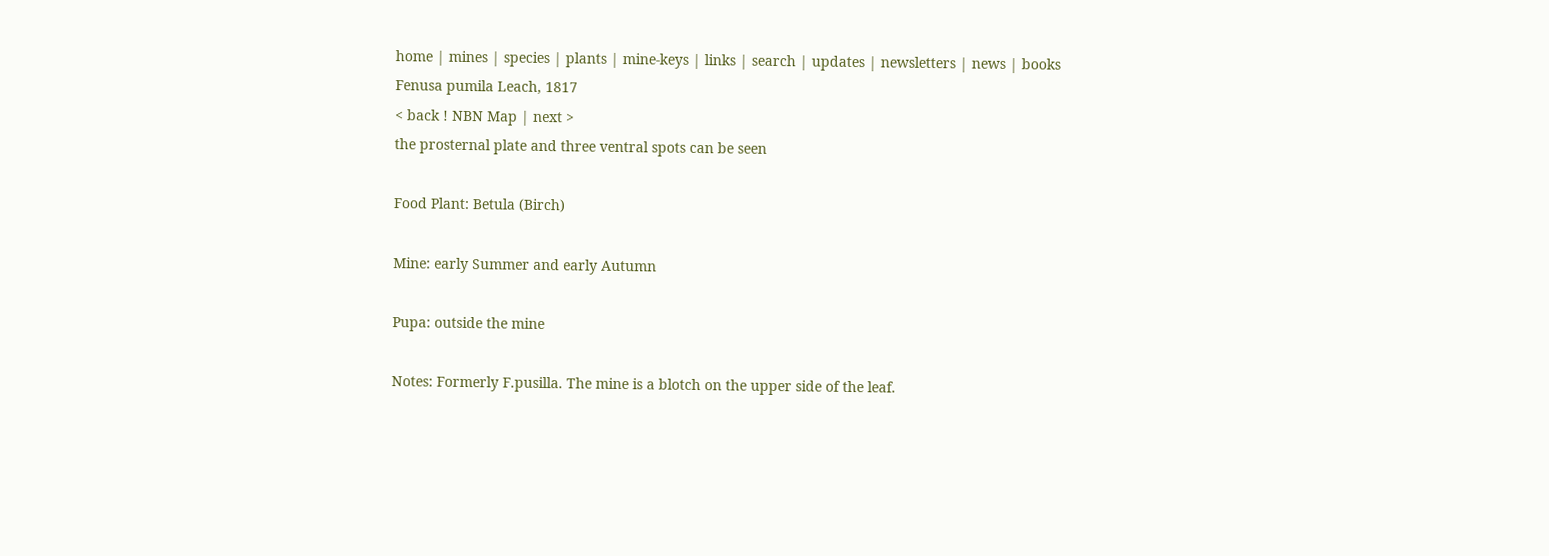home | mines | species | plants | mine-keys | links | search | updates | newsletters | news | books
Fenusa pumila Leach, 1817
< back ! NBN Map | next >
the prosternal plate and three ventral spots can be seen

Food Plant: Betula (Birch)

Mine: early Summer and early Autumn

Pupa: outside the mine

Notes: Formerly F.pusilla. The mine is a blotch on the upper side of the leaf.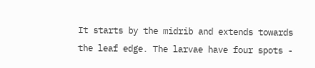It starts by the midrib and extends towards the leaf edge. The larvae have four spots -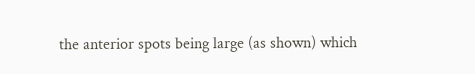the anterior spots being large (as shown) which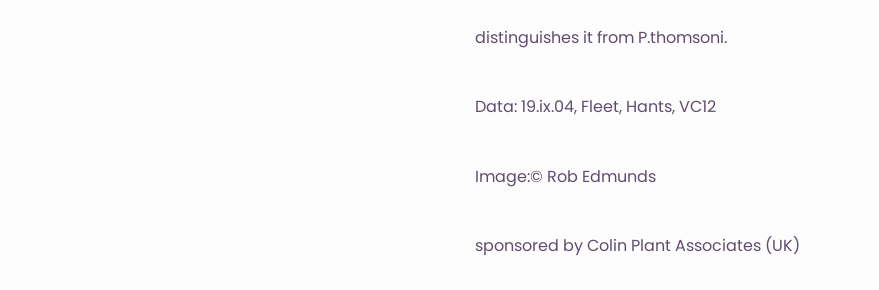distinguishes it from P.thomsoni.

Data: 19.ix.04, Fleet, Hants, VC12

Image:© Rob Edmunds

sponsored by Colin Plant Associates (UK)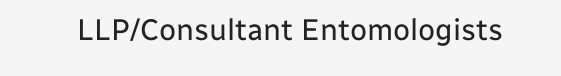LLP/Consultant Entomologists